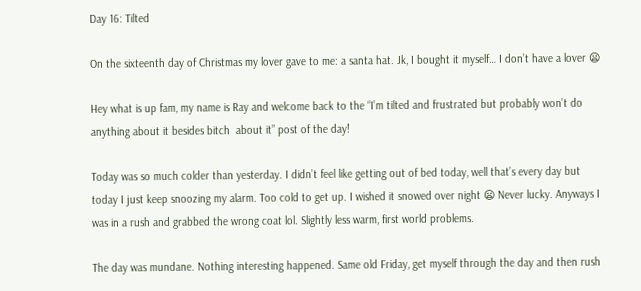Day 16: Tilted

On the sixteenth day of Christmas my lover gave to me: a santa hat. Jk, I bought it myself… I don’t have a lover 😦

Hey what is up fam, my name is Ray and welcome back to the “I’m tilted and frustrated but probably won’t do anything about it besides bitch  about it” post of the day!

Today was so much colder than yesterday. I didn’t feel like getting out of bed today, well that’s every day but today I just keep snoozing my alarm. Too cold to get up. I wished it snowed over night 😦 Never lucky. Anyways I was in a rush and grabbed the wrong coat lol. Slightly less warm, first world problems.

The day was mundane. Nothing interesting happened. Same old Friday, get myself through the day and then rush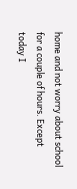home and not worry about school for a couple of hours. Except today I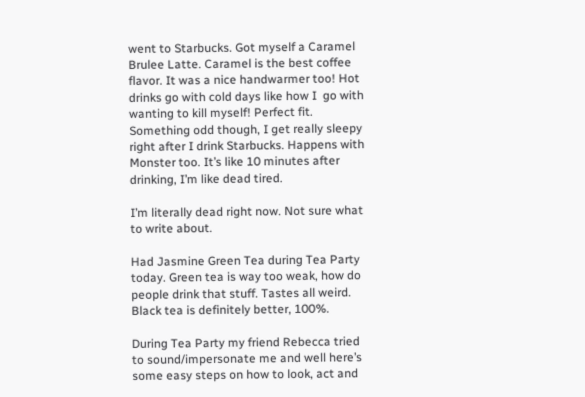went to Starbucks. Got myself a Caramel Brulee Latte. Caramel is the best coffee flavor. It was a nice handwarmer too! Hot drinks go with cold days like how I  go with wanting to kill myself! Perfect fit. Something odd though, I get really sleepy right after I drink Starbucks. Happens with Monster too. It’s like 10 minutes after drinking, I’m like dead tired.

I’m literally dead right now. Not sure what to write about.

Had Jasmine Green Tea during Tea Party today. Green tea is way too weak, how do people drink that stuff. Tastes all weird. Black tea is definitely better, 100%.

During Tea Party my friend Rebecca tried to sound/impersonate me and well here’s some easy steps on how to look, act and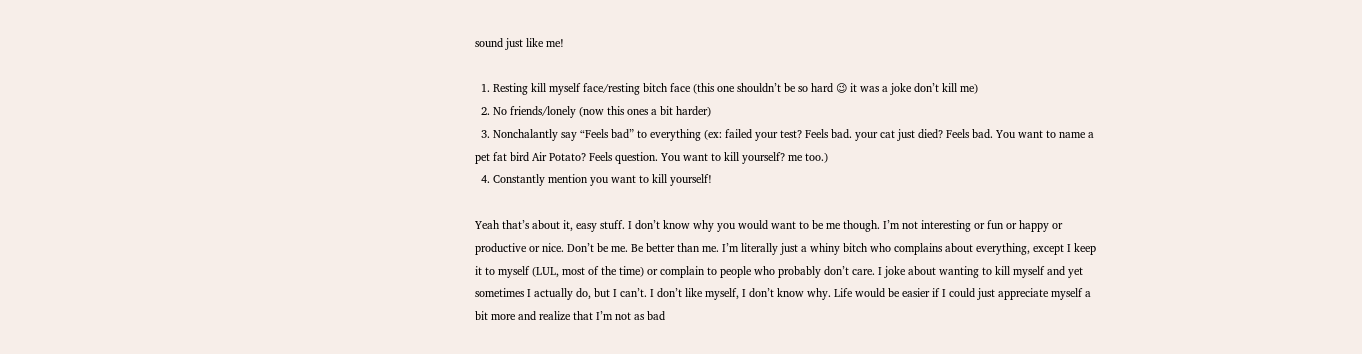sound just like me!

  1. Resting kill myself face/resting bitch face (this one shouldn’t be so hard 😉 it was a joke don’t kill me)
  2. No friends/lonely (now this ones a bit harder)
  3. Nonchalantly say “Feels bad” to everything (ex: failed your test? Feels bad. your cat just died? Feels bad. You want to name a pet fat bird Air Potato? Feels question. You want to kill yourself? me too.)
  4. Constantly mention you want to kill yourself!

Yeah that’s about it, easy stuff. I don’t know why you would want to be me though. I’m not interesting or fun or happy or productive or nice. Don’t be me. Be better than me. I’m literally just a whiny bitch who complains about everything, except I keep it to myself (LUL, most of the time) or complain to people who probably don’t care. I joke about wanting to kill myself and yet sometimes I actually do, but I can’t. I don’t like myself, I don’t know why. Life would be easier if I could just appreciate myself a bit more and realize that I’m not as bad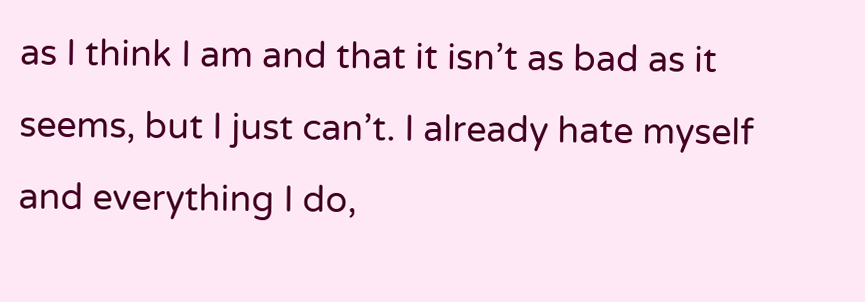as I think I am and that it isn’t as bad as it seems, but I just can’t. I already hate myself and everything I do,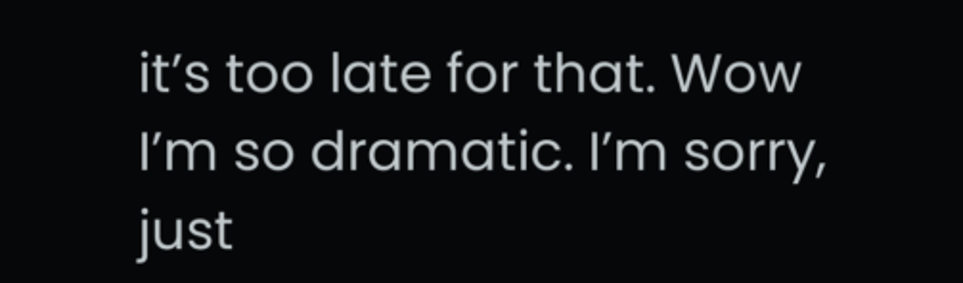it’s too late for that. Wow I’m so dramatic. I’m sorry, just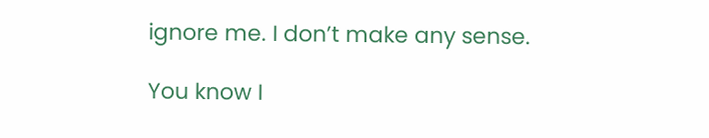ignore me. I don’t make any sense.

You know I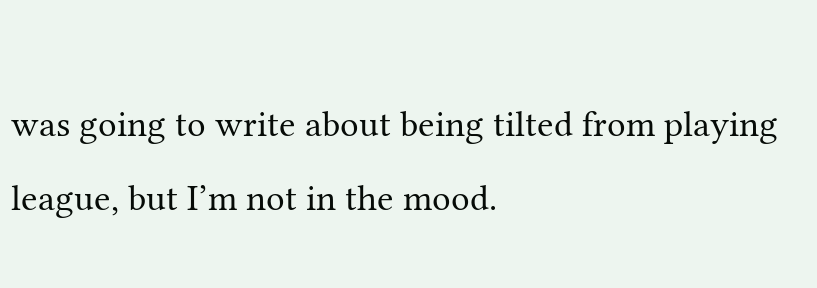was going to write about being tilted from playing league, but I’m not in the mood.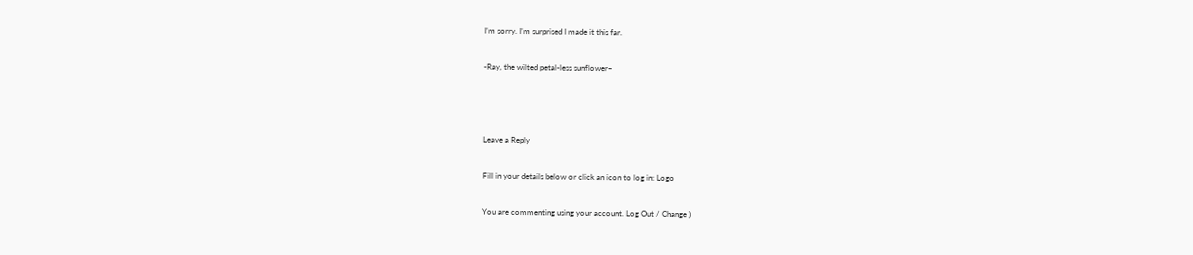I’m sorry. I’m surprised I made it this far.

-Ray, the wilted petal-less sunflower~



Leave a Reply

Fill in your details below or click an icon to log in: Logo

You are commenting using your account. Log Out / Change )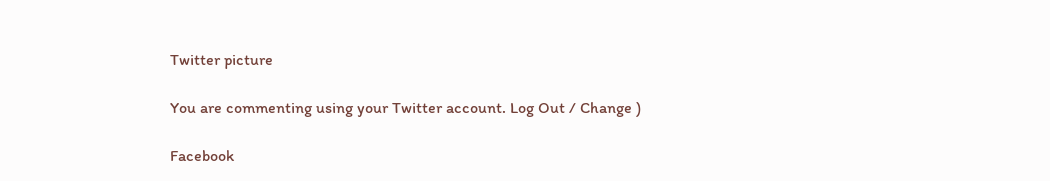Twitter picture

You are commenting using your Twitter account. Log Out / Change )

Facebook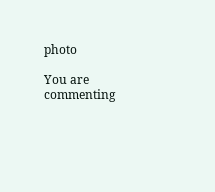photo

You are commenting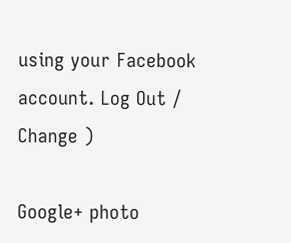using your Facebook account. Log Out / Change )

Google+ photo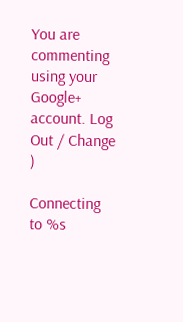You are commenting using your Google+ account. Log Out / Change )

Connecting to %s